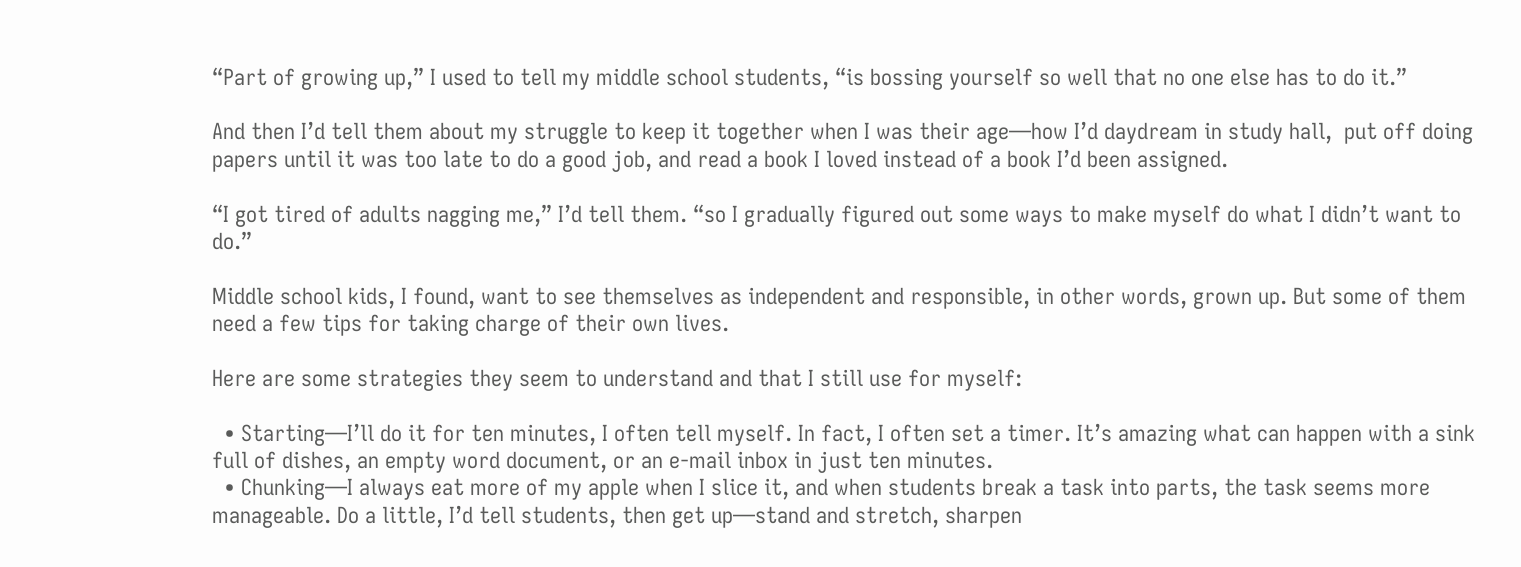“Part of growing up,” I used to tell my middle school students, “is bossing yourself so well that no one else has to do it.”

And then I’d tell them about my struggle to keep it together when I was their age—how I’d daydream in study hall,  put off doing papers until it was too late to do a good job, and read a book I loved instead of a book I’d been assigned.

“I got tired of adults nagging me,” I’d tell them. “so I gradually figured out some ways to make myself do what I didn’t want to do.”

Middle school kids, I found, want to see themselves as independent and responsible, in other words, grown up. But some of them need a few tips for taking charge of their own lives.

Here are some strategies they seem to understand and that I still use for myself:

  • Starting—I’ll do it for ten minutes, I often tell myself. In fact, I often set a timer. It’s amazing what can happen with a sink full of dishes, an empty word document, or an e-mail inbox in just ten minutes.
  • Chunking—I always eat more of my apple when I slice it, and when students break a task into parts, the task seems more manageable. Do a little, I’d tell students, then get up—stand and stretch, sharpen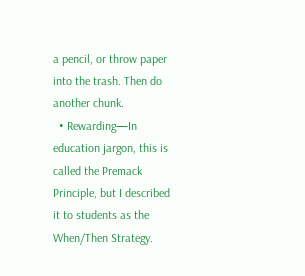a pencil, or throw paper into the trash. Then do another chunk.
  • Rewarding—In education jargon, this is called the Premack Principle, but I described it to students as the When/Then Strategy.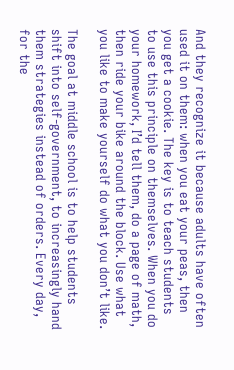And they recognize it because adults have often used it on them: when you eat your peas, then you get a cookie. The key is to teach students to use this principle on themselves. When you do your homework, I’d tell them, do a page of math, then ride your bike around the block. Use what you like to make yourself do what you don’t like.

The goal at middle school is to help students shift into self-government, to increasingly hand them strategies instead of orders. Every day, for the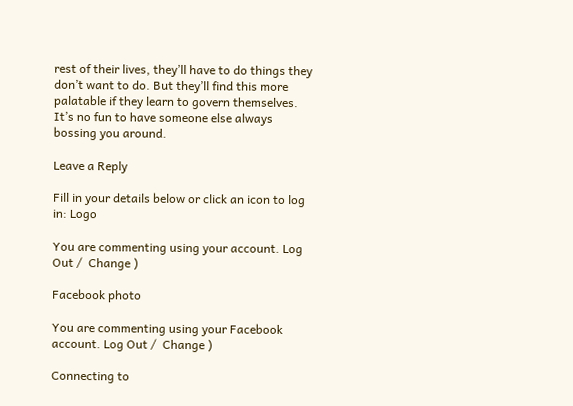rest of their lives, they’ll have to do things they don’t want to do. But they’ll find this more palatable if they learn to govern themselves. It’s no fun to have someone else always bossing you around.

Leave a Reply

Fill in your details below or click an icon to log in: Logo

You are commenting using your account. Log Out /  Change )

Facebook photo

You are commenting using your Facebook account. Log Out /  Change )

Connecting to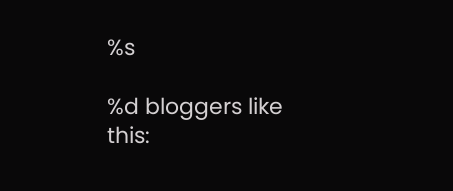%s

%d bloggers like this: